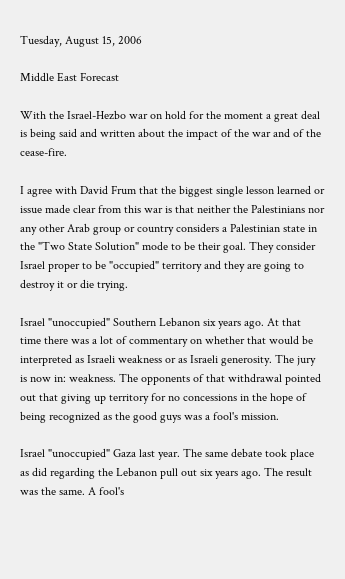Tuesday, August 15, 2006

Middle East Forecast

With the Israel-Hezbo war on hold for the moment a great deal is being said and written about the impact of the war and of the cease-fire.

I agree with David Frum that the biggest single lesson learned or issue made clear from this war is that neither the Palestinians nor any other Arab group or country considers a Palestinian state in the "Two State Solution" mode to be their goal. They consider Israel proper to be "occupied" territory and they are going to destroy it or die trying.

Israel "unoccupied" Southern Lebanon six years ago. At that time there was a lot of commentary on whether that would be interpreted as Israeli weakness or as Israeli generosity. The jury is now in: weakness. The opponents of that withdrawal pointed out that giving up territory for no concessions in the hope of being recognized as the good guys was a fool's mission.

Israel "unoccupied" Gaza last year. The same debate took place as did regarding the Lebanon pull out six years ago. The result was the same. A fool's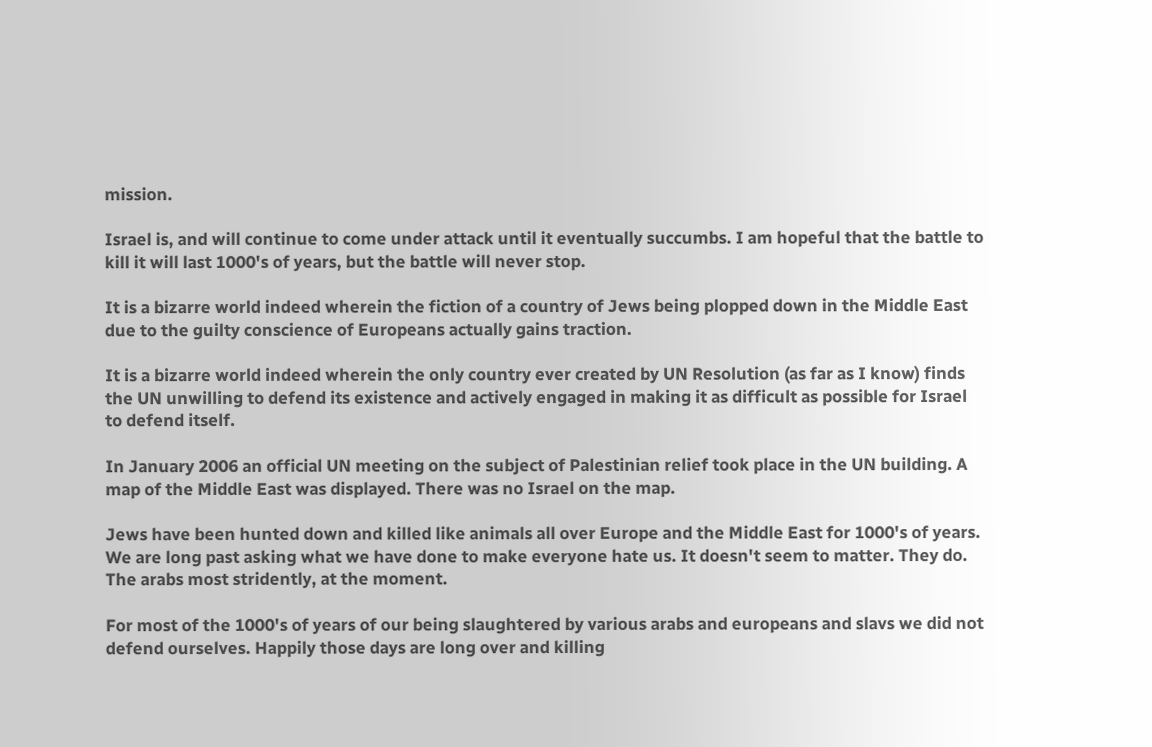mission.

Israel is, and will continue to come under attack until it eventually succumbs. I am hopeful that the battle to kill it will last 1000's of years, but the battle will never stop.

It is a bizarre world indeed wherein the fiction of a country of Jews being plopped down in the Middle East due to the guilty conscience of Europeans actually gains traction.

It is a bizarre world indeed wherein the only country ever created by UN Resolution (as far as I know) finds the UN unwilling to defend its existence and actively engaged in making it as difficult as possible for Israel to defend itself.

In January 2006 an official UN meeting on the subject of Palestinian relief took place in the UN building. A map of the Middle East was displayed. There was no Israel on the map.

Jews have been hunted down and killed like animals all over Europe and the Middle East for 1000's of years. We are long past asking what we have done to make everyone hate us. It doesn't seem to matter. They do. The arabs most stridently, at the moment.

For most of the 1000's of years of our being slaughtered by various arabs and europeans and slavs we did not defend ourselves. Happily those days are long over and killing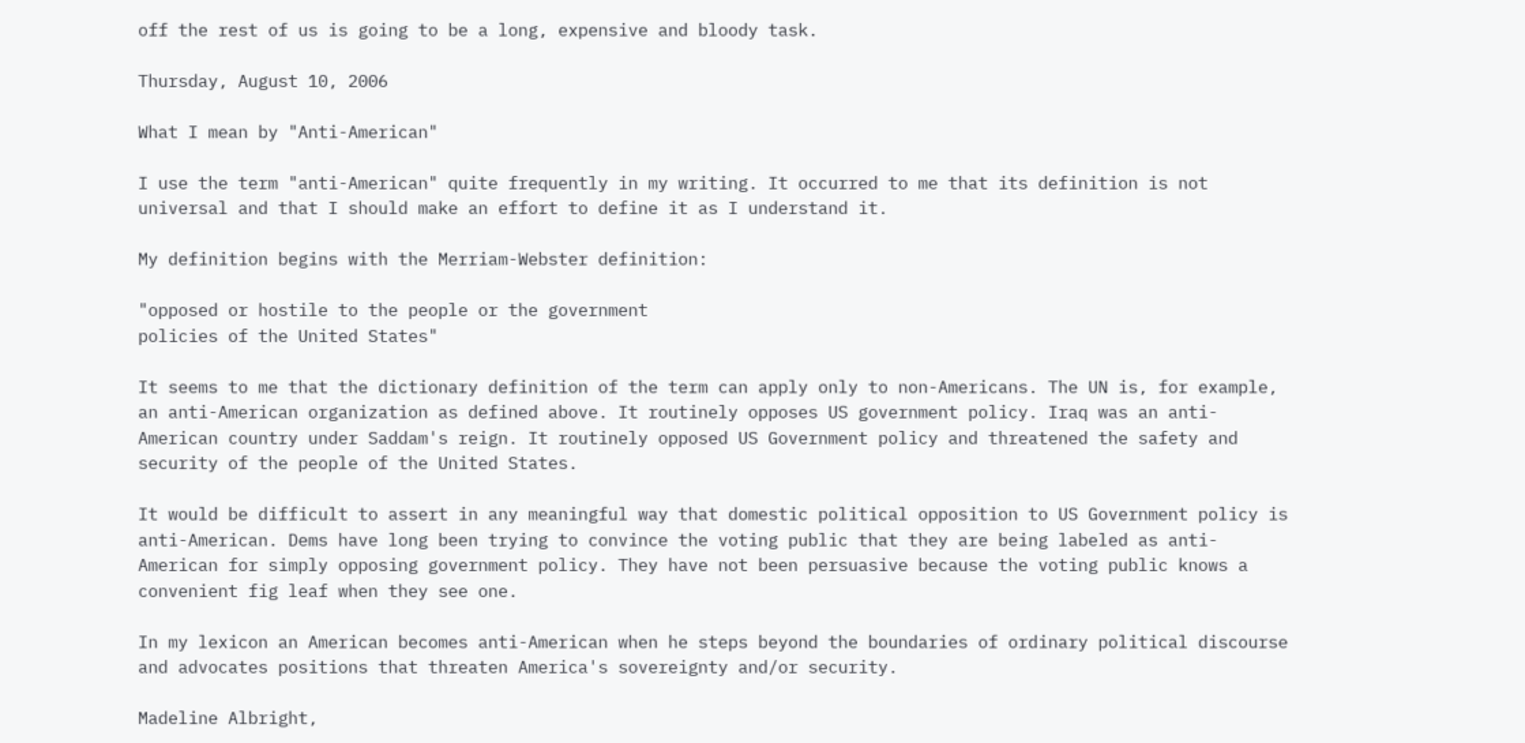off the rest of us is going to be a long, expensive and bloody task.

Thursday, August 10, 2006

What I mean by "Anti-American"

I use the term "anti-American" quite frequently in my writing. It occurred to me that its definition is not universal and that I should make an effort to define it as I understand it.

My definition begins with the Merriam-Webster definition:

"opposed or hostile to the people or the government
policies of the United States"

It seems to me that the dictionary definition of the term can apply only to non-Americans. The UN is, for example, an anti-American organization as defined above. It routinely opposes US government policy. Iraq was an anti-American country under Saddam's reign. It routinely opposed US Government policy and threatened the safety and security of the people of the United States.

It would be difficult to assert in any meaningful way that domestic political opposition to US Government policy is anti-American. Dems have long been trying to convince the voting public that they are being labeled as anti-American for simply opposing government policy. They have not been persuasive because the voting public knows a convenient fig leaf when they see one.

In my lexicon an American becomes anti-American when he steps beyond the boundaries of ordinary political discourse and advocates positions that threaten America's sovereignty and/or security.

Madeline Albright,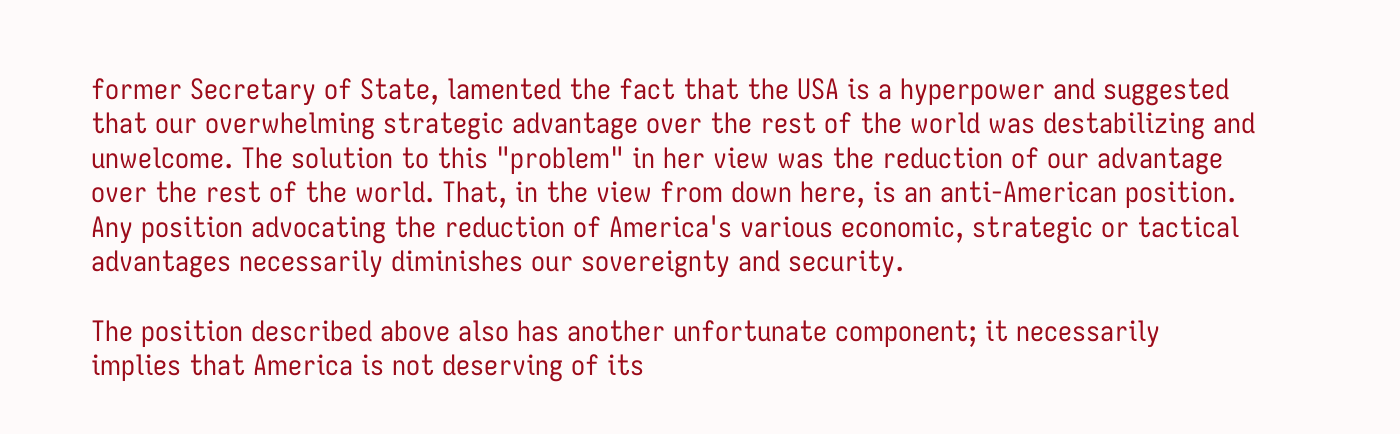former Secretary of State, lamented the fact that the USA is a hyperpower and suggested that our overwhelming strategic advantage over the rest of the world was destabilizing and unwelcome. The solution to this "problem" in her view was the reduction of our advantage over the rest of the world. That, in the view from down here, is an anti-American position. Any position advocating the reduction of America's various economic, strategic or tactical advantages necessarily diminishes our sovereignty and security.

The position described above also has another unfortunate component; it necessarily implies that America is not deserving of its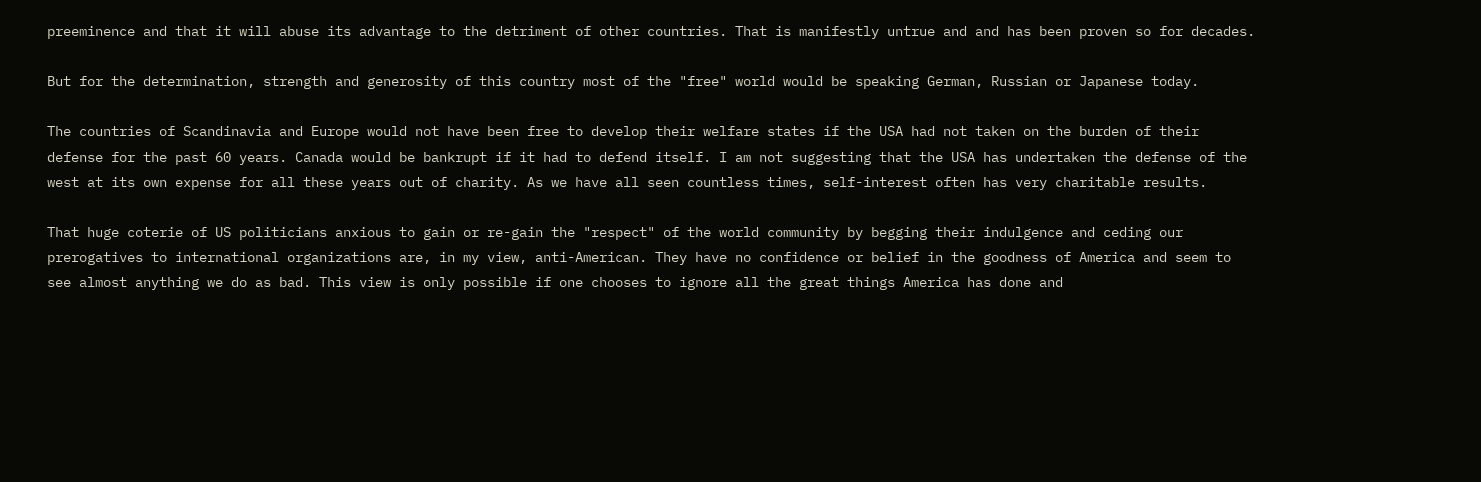preeminence and that it will abuse its advantage to the detriment of other countries. That is manifestly untrue and and has been proven so for decades.

But for the determination, strength and generosity of this country most of the "free" world would be speaking German, Russian or Japanese today.

The countries of Scandinavia and Europe would not have been free to develop their welfare states if the USA had not taken on the burden of their defense for the past 60 years. Canada would be bankrupt if it had to defend itself. I am not suggesting that the USA has undertaken the defense of the west at its own expense for all these years out of charity. As we have all seen countless times, self-interest often has very charitable results.

That huge coterie of US politicians anxious to gain or re-gain the "respect" of the world community by begging their indulgence and ceding our prerogatives to international organizations are, in my view, anti-American. They have no confidence or belief in the goodness of America and seem to see almost anything we do as bad. This view is only possible if one chooses to ignore all the great things America has done and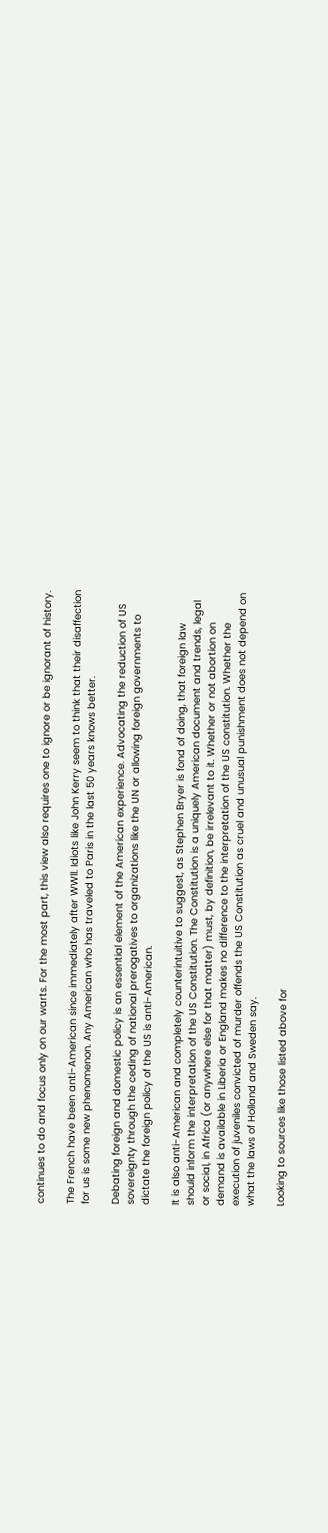continues to do and focus only on our warts. For the most part, this view also requires one to ignore or be ignorant of history.

The French have been anti-American since immediately after WWll. Idiots like John Kerry seem to think that their disaffection for us is some new phenomenon. Any American who has traveled to Paris in the last 50 years knows better.

Debating foreign and domestic policy is an essential element of the American experience. Advocating the reduction of US sovereignty through the ceding of national prerogatives to organizations like the UN or allowing foreign governments to dictate the foreign policy of the US is anti-American.

It is also anti-American and completely counterintuitive to suggest, as Stephen Bryer is fond of doing, that foreign law should inform the interpretation of the US Constitution. The Constitution is a uniquely American document and trends, legal or social, in Africa (or anywhere else for that matter) must, by definition, be irrelevant to it. Whether or not abortion on demand is available in Liberia or England makes no difference to the interpretation of the US constitution. Whether the execution of juveniles convicted of murder offends the US Constitution as cruel and unusual punishment does not depend on what the laws of Holland and Sweden say.

Looking to sources like those listed above for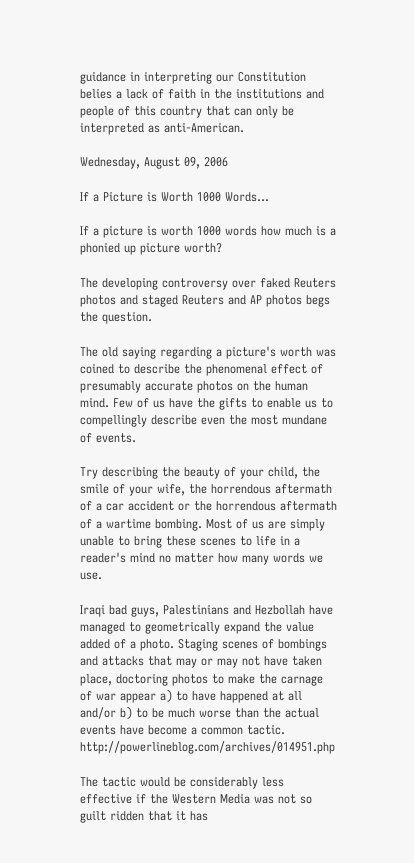guidance in interpreting our Constitution belies a lack of faith in the institutions and people of this country that can only be interpreted as anti-American.

Wednesday, August 09, 2006

If a Picture is Worth 1000 Words...

If a picture is worth 1000 words how much is a phonied up picture worth?

The developing controversy over faked Reuters photos and staged Reuters and AP photos begs the question.

The old saying regarding a picture's worth was coined to describe the phenomenal effect of presumably accurate photos on the human mind. Few of us have the gifts to enable us to compellingly describe even the most mundane of events.

Try describing the beauty of your child, the smile of your wife, the horrendous aftermath of a car accident or the horrendous aftermath of a wartime bombing. Most of us are simply unable to bring these scenes to life in a reader's mind no matter how many words we use.

Iraqi bad guys, Palestinians and Hezbollah have managed to geometrically expand the value added of a photo. Staging scenes of bombings and attacks that may or may not have taken place, doctoring photos to make the carnage of war appear a) to have happened at all and/or b) to be much worse than the actual events have become a common tactic. http://powerlineblog.com/archives/014951.php

The tactic would be considerably less effective if the Western Media was not so guilt ridden that it has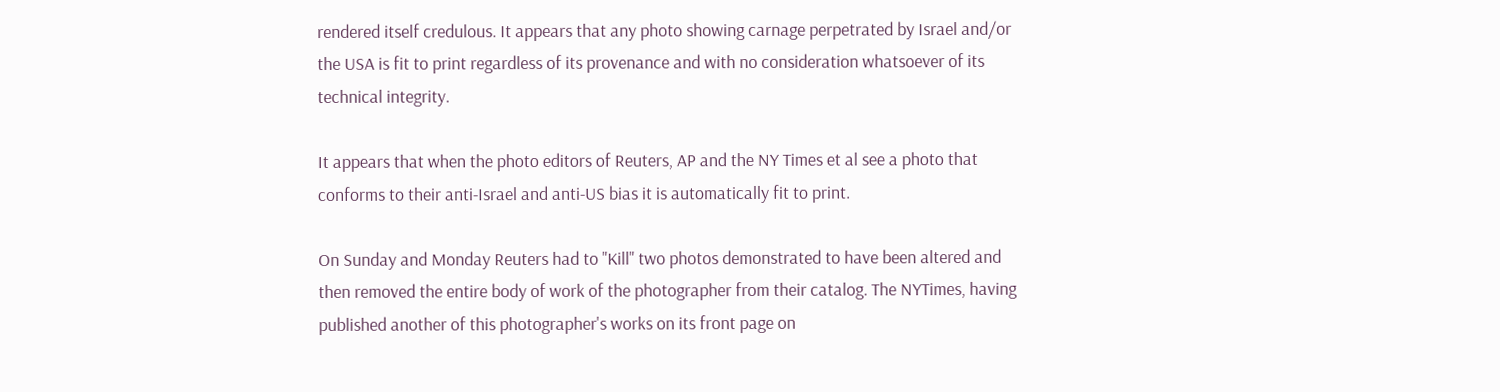rendered itself credulous. It appears that any photo showing carnage perpetrated by Israel and/or the USA is fit to print regardless of its provenance and with no consideration whatsoever of its technical integrity.

It appears that when the photo editors of Reuters, AP and the NY Times et al see a photo that conforms to their anti-Israel and anti-US bias it is automatically fit to print.

On Sunday and Monday Reuters had to "Kill" two photos demonstrated to have been altered and then removed the entire body of work of the photographer from their catalog. The NYTimes, having published another of this photographer's works on its front page on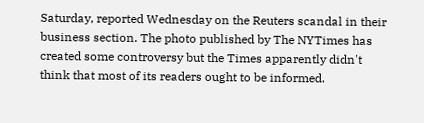Saturday, reported Wednesday on the Reuters scandal in their business section. The photo published by The NYTimes has created some controversy but the Times apparently didn't think that most of its readers ought to be informed.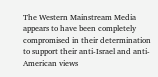The Western Mainstream Media appears to have been completely compromised in their determination to support their anti-Israel and anti-American views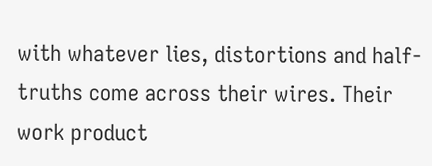with whatever lies, distortions and half-truths come across their wires. Their work product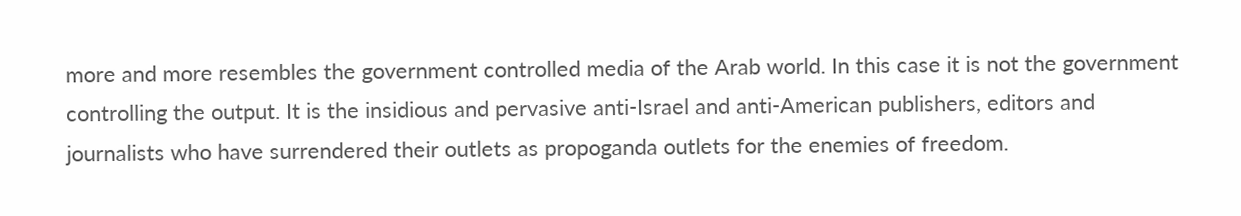more and more resembles the government controlled media of the Arab world. In this case it is not the government controlling the output. It is the insidious and pervasive anti-Israel and anti-American publishers, editors and journalists who have surrendered their outlets as propoganda outlets for the enemies of freedom.